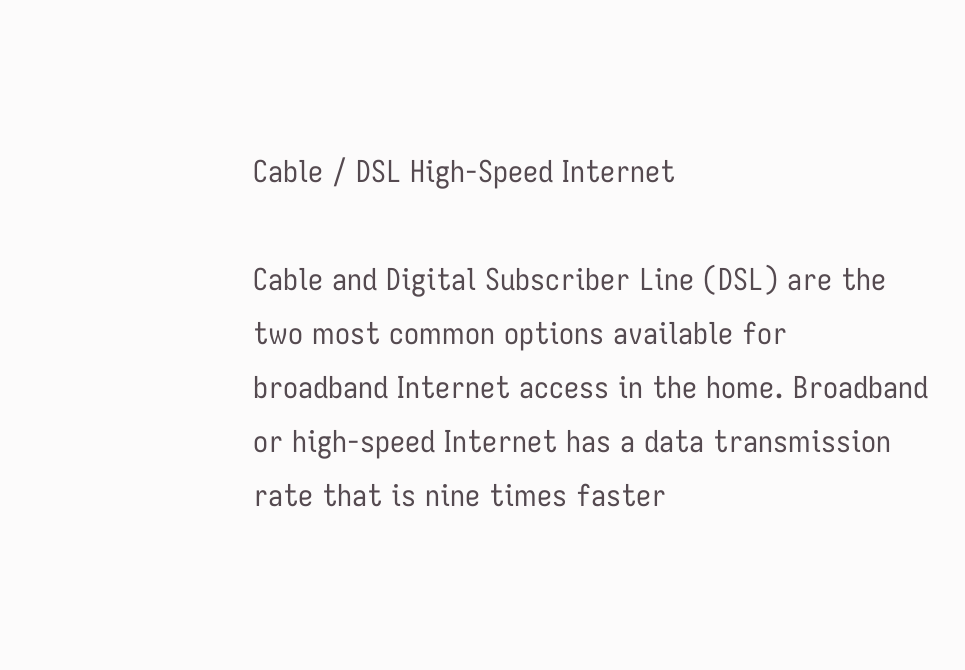Cable / DSL High-Speed Internet

Cable and Digital Subscriber Line (DSL) are the two most common options available for broadband Internet access in the home. Broadband or high-speed Internet has a data transmission rate that is nine times faster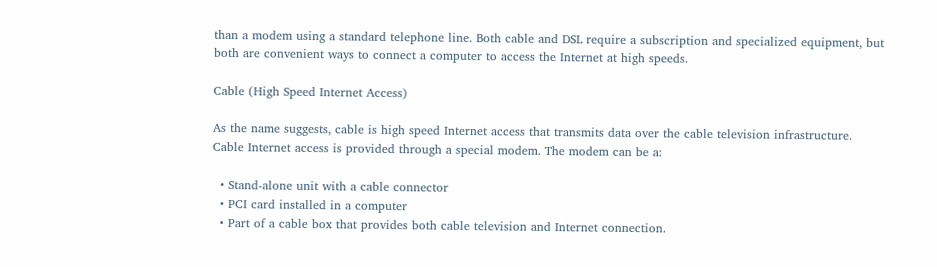than a modem using a standard telephone line. Both cable and DSL require a subscription and specialized equipment, but both are convenient ways to connect a computer to access the Internet at high speeds.

Cable (High Speed Internet Access)

As the name suggests, cable is high speed Internet access that transmits data over the cable television infrastructure. Cable Internet access is provided through a special modem. The modem can be a:

  • Stand-alone unit with a cable connector
  • PCI card installed in a computer
  • Part of a cable box that provides both cable television and Internet connection.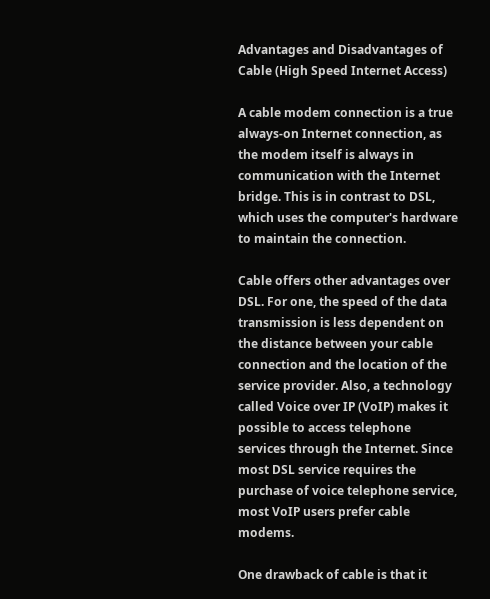Advantages and Disadvantages of Cable (High Speed Internet Access)

A cable modem connection is a true always-on Internet connection, as the modem itself is always in communication with the Internet bridge. This is in contrast to DSL, which uses the computer's hardware to maintain the connection.

Cable offers other advantages over DSL. For one, the speed of the data transmission is less dependent on the distance between your cable connection and the location of the service provider. Also, a technology called Voice over IP (VoIP) makes it possible to access telephone services through the Internet. Since most DSL service requires the purchase of voice telephone service, most VoIP users prefer cable modems.

One drawback of cable is that it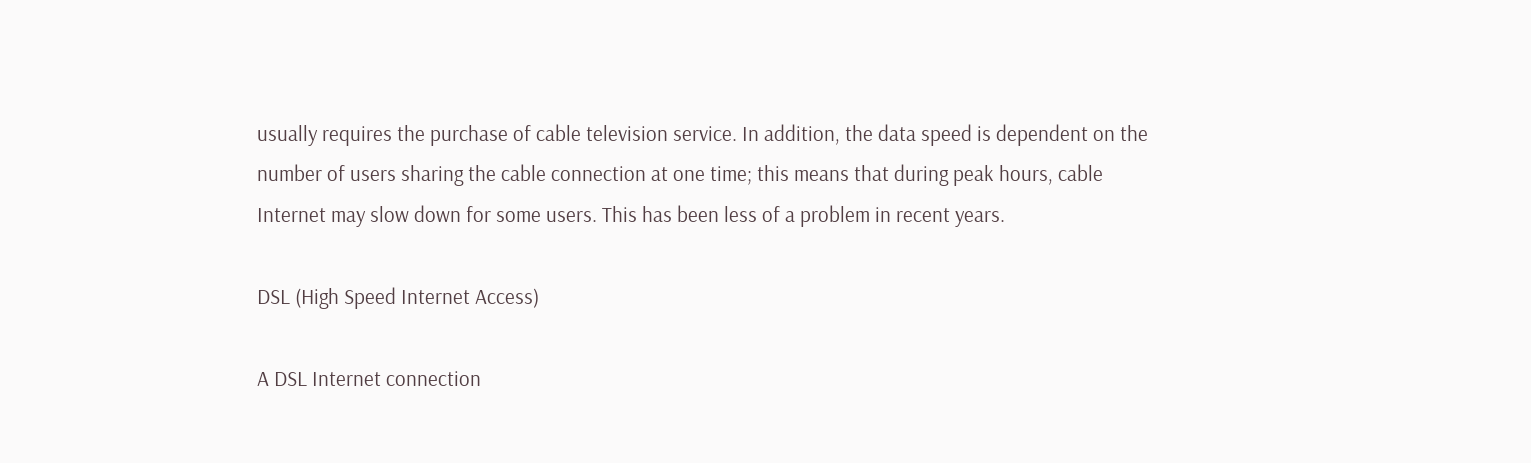usually requires the purchase of cable television service. In addition, the data speed is dependent on the number of users sharing the cable connection at one time; this means that during peak hours, cable Internet may slow down for some users. This has been less of a problem in recent years.

DSL (High Speed Internet Access)

A DSL Internet connection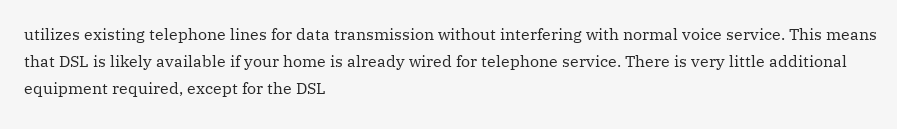utilizes existing telephone lines for data transmission without interfering with normal voice service. This means that DSL is likely available if your home is already wired for telephone service. There is very little additional equipment required, except for the DSL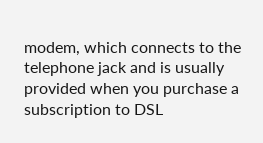modem, which connects to the telephone jack and is usually provided when you purchase a subscription to DSL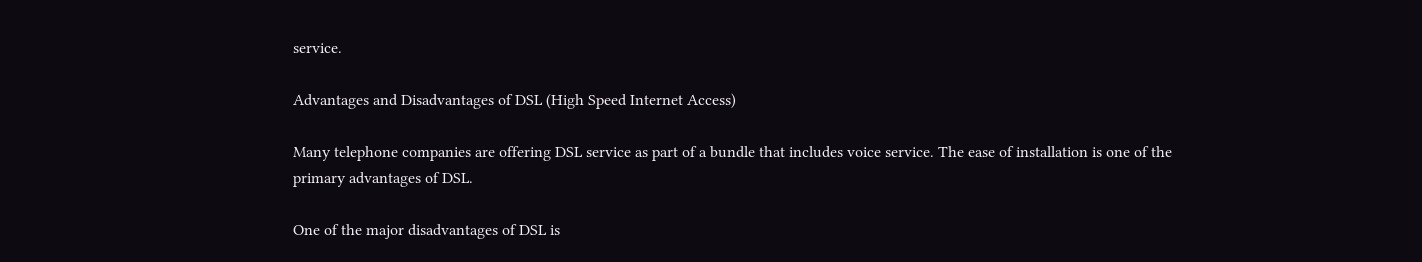service.

Advantages and Disadvantages of DSL (High Speed Internet Access)

Many telephone companies are offering DSL service as part of a bundle that includes voice service. The ease of installation is one of the primary advantages of DSL.

One of the major disadvantages of DSL is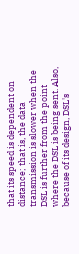that its speed is dependent on distance; that is, the data transmission is slower when the DSL is further from the point where the DSL is being sent. Also, because of its design, DSL's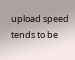upload speed tends to be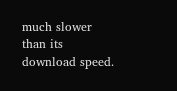much slower than its download speed.